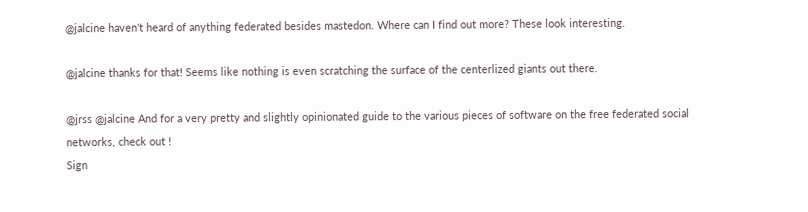@jalcine haven't heard of anything federated besides mastedon. Where can I find out more? These look interesting.

@jalcine thanks for that! Seems like nothing is even scratching the surface of the centerlized giants out there.

@jrss @jalcine And for a very pretty and slightly opinionated guide to the various pieces of software on the free federated social networks, check out !
Sign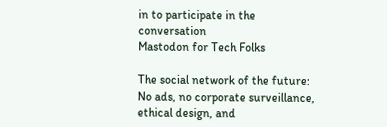in to participate in the conversation
Mastodon for Tech Folks

The social network of the future: No ads, no corporate surveillance, ethical design, and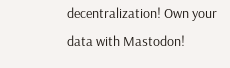decentralization! Own your data with Mastodon!